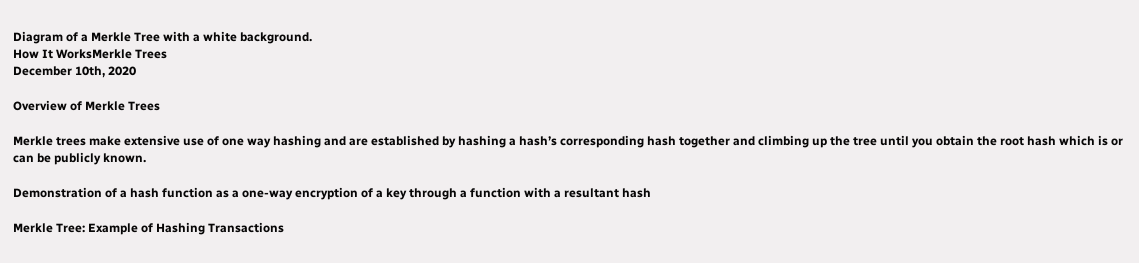Diagram of a Merkle Tree with a white background.
How It WorksMerkle Trees
December 10th, 2020

Overview of Merkle Trees

Merkle trees make extensive use of one way hashing and are established by hashing a hash’s corresponding hash together and climbing up the tree until you obtain the root hash which is or can be publicly known.

Demonstration of a hash function as a one-way encryption of a key through a function with a resultant hash

Merkle Tree: Example of Hashing Transactions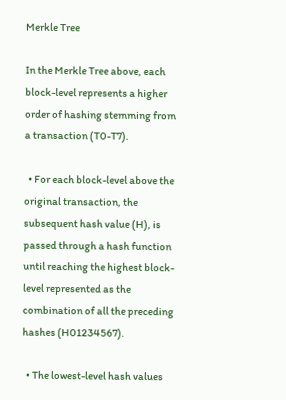Merkle Tree

In the Merkle Tree above, each block-level represents a higher order of hashing stemming from a transaction (T0-T7).

  • For each block-level above the original transaction, the subsequent hash value (H), is passed through a hash function until reaching the highest block-level represented as the combination of all the preceding hashes (H01234567).

  • The lowest-level hash values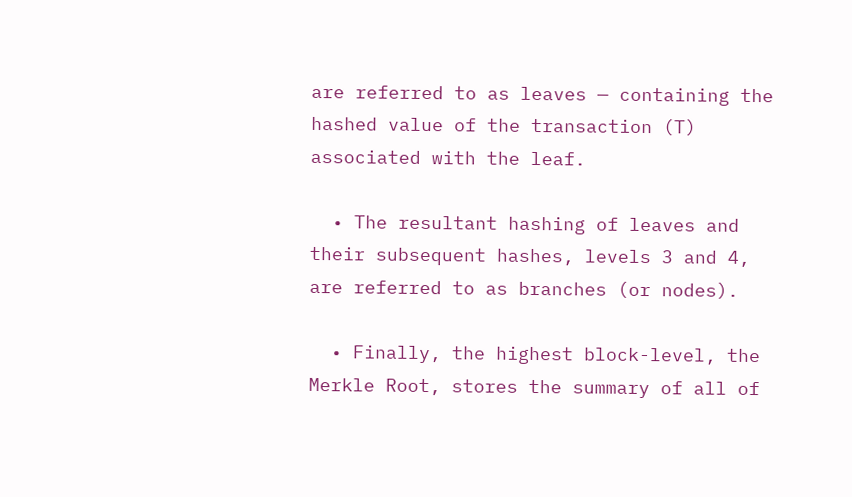are referred to as leaves — containing the hashed value of the transaction (T) associated with the leaf.

  • The resultant hashing of leaves and their subsequent hashes, levels 3 and 4, are referred to as branches (or nodes).

  • Finally, the highest block-level, the Merkle Root, stores the summary of all of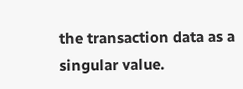the transaction data as a singular value.